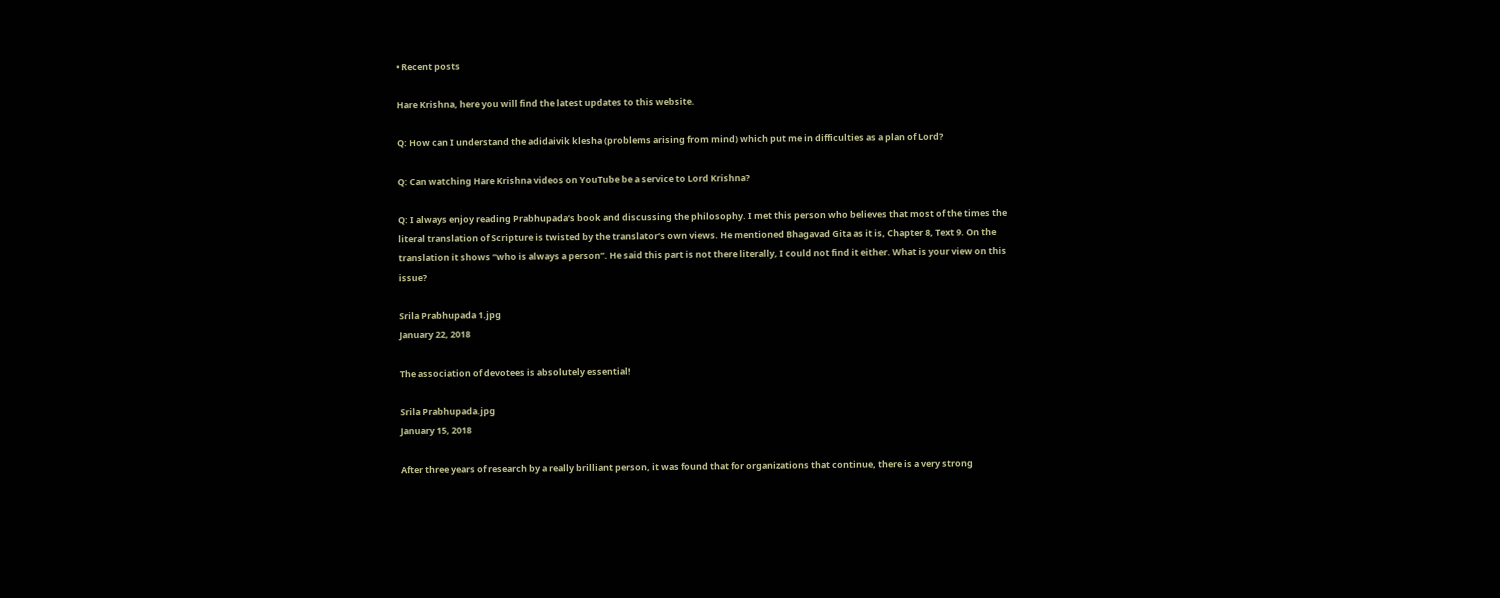• Recent posts

Hare Krishna, here you will find the latest updates to this website.

Q: How can I understand the adidaivik klesha (problems arising from mind) which put me in difficulties as a plan of Lord?

Q: Can watching Hare Krishna videos on YouTube be a service to Lord Krishna?

Q: I always enjoy reading Prabhupada’s book and discussing the philosophy. I met this person who believes that most of the times the literal translation of Scripture is twisted by the translator’s own views. He mentioned Bhagavad Gita as it is, Chapter 8, Text 9. On the translation it shows “who is always a person”. He said this part is not there literally, I could not find it either. What is your view on this issue?

Srila Prabhupada 1.jpg
January 22, 2018

The association of devotees is absolutely essential!

Srila Prabhupada.jpg
January 15, 2018

After three years of research by a really brilliant person, it was found that for organizations that continue, there is a very strong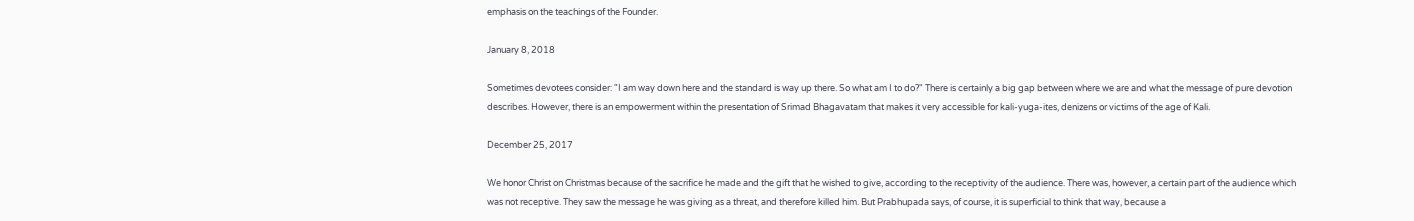emphasis on the teachings of the Founder.

January 8, 2018

Sometimes devotees consider: "I am way down here and the standard is way up there. So what am I to do?" There is certainly a big gap between where we are and what the message of pure devotion describes. However, there is an empowerment within the presentation of Srimad Bhagavatam that makes it very accessible for kali-yuga-ites, denizens or victims of the age of Kali.

December 25, 2017

We honor Christ on Christmas because of the sacrifice he made and the gift that he wished to give, according to the receptivity of the audience. There was, however, a certain part of the audience which was not receptive. They saw the message he was giving as a threat, and therefore killed him. But Prabhupada says, of course, it is superficial to think that way, because a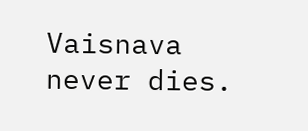Vaisnava never dies.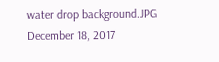water drop background.JPG
December 18, 2017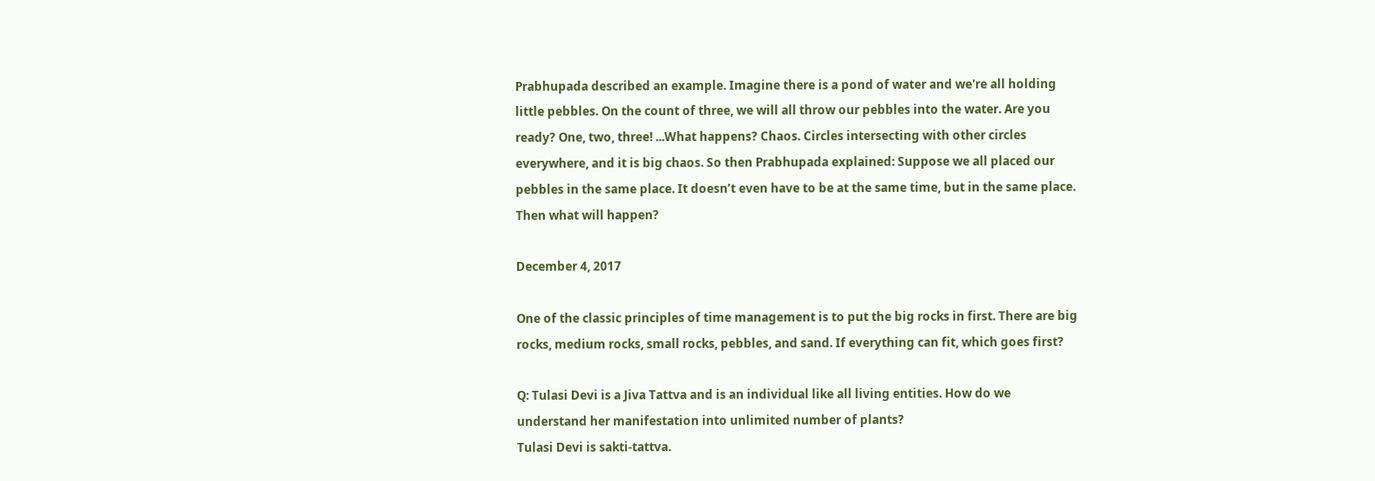Prabhupada described an example. Imagine there is a pond of water and we're all holding little pebbles. On the count of three, we will all throw our pebbles into the water. Are you ready? One, two, three! ...What happens? Chaos. Circles intersecting with other circles everywhere, and it is big chaos. So then Prabhupada explained: Suppose we all placed our pebbles in the same place. It doesn’t even have to be at the same time, but in the same place. Then what will happen?

December 4, 2017

One of the classic principles of time management is to put the big rocks in first. There are big rocks, medium rocks, small rocks, pebbles, and sand. If everything can fit, which goes first?

Q: Tulasi Devi is a Jiva Tattva and is an individual like all living entities. How do we understand her manifestation into unlimited number of plants?
Tulasi Devi is sakti-tattva.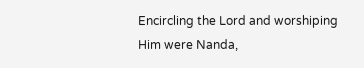Encircling the Lord and worshiping Him were Nanda,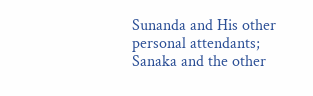Sunanda and His other personal attendants; Sanaka and the other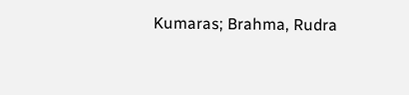Kumaras; Brahma, Rudra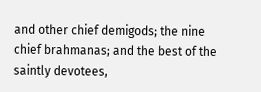and other chief demigods; the nine chief brahmanas; and the best of the saintly devotees,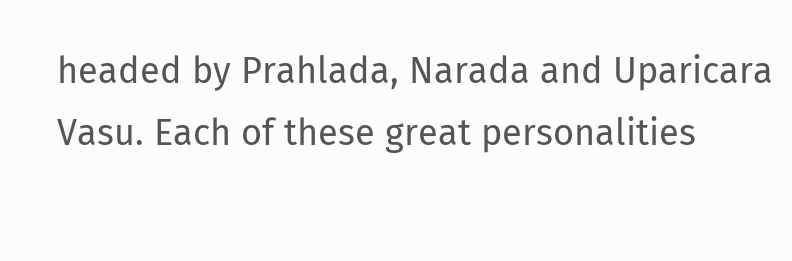headed by Prahlada, Narada and Uparicara Vasu. Each of these great personalities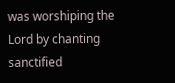was worshiping the Lord by chanting sanctified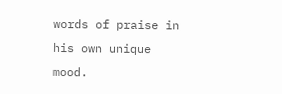words of praise in his own unique mood.